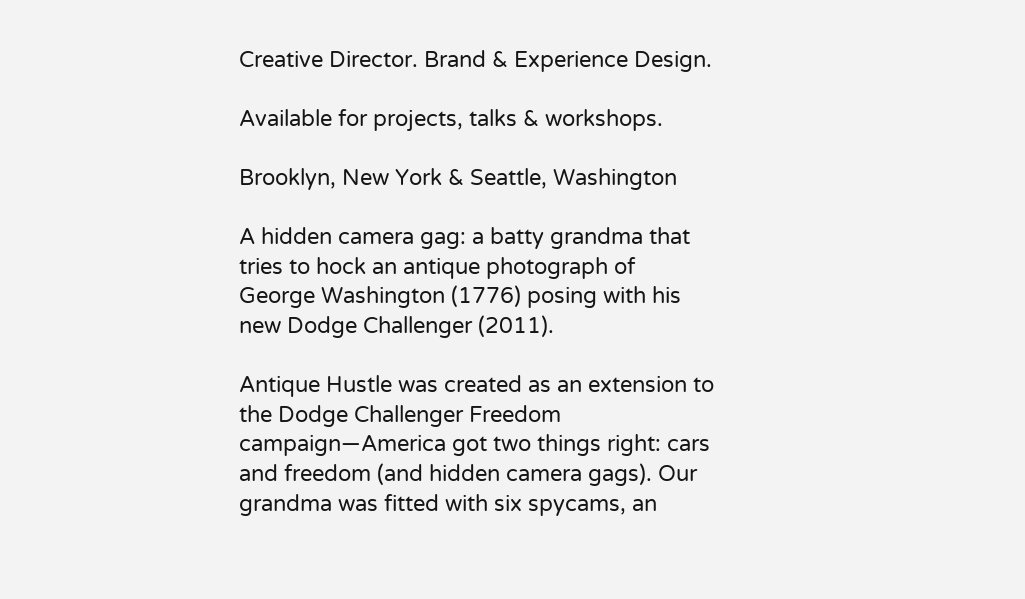Creative Director. Brand & Experience Design.

Available for projects, talks & workshops.

Brooklyn, New York & Seattle, Washington

A hidden camera gag: a batty grandma that tries to hock an antique photograph of George Washington (1776) posing with his new Dodge Challenger (2011).

Antique Hustle was created as an extension to the Dodge Challenger Freedom campaign—America got two things right: cars and freedom (and hidden camera gags). Our grandma was fitted with six spycams, an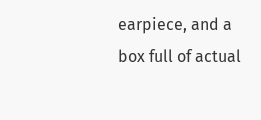earpiece, and a box full of actual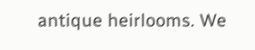antique heirlooms. We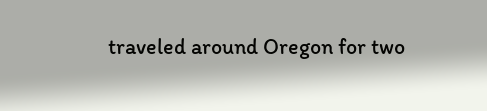traveled around Oregon for two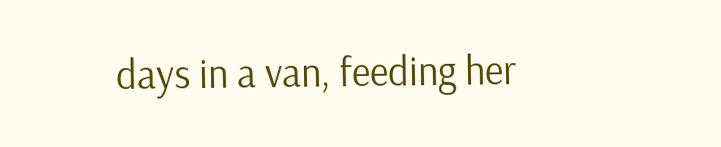days in a van, feeding her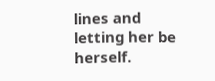lines and letting her be herself.